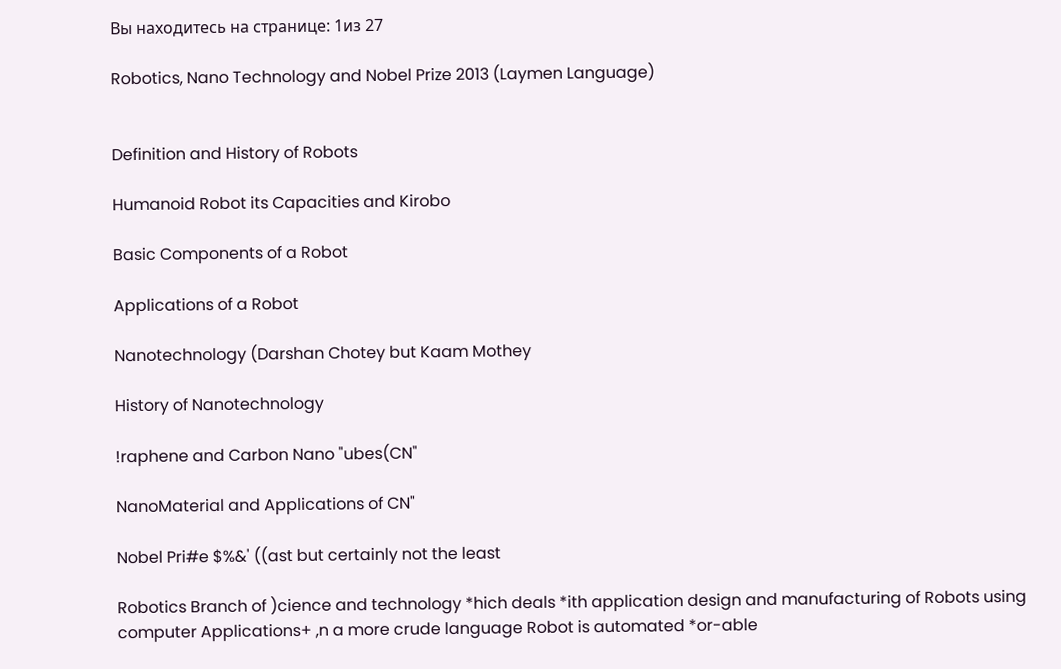Вы находитесь на странице: 1из 27

Robotics, Nano Technology and Nobel Prize 2013 (Laymen Language)


Definition and History of Robots

Humanoid Robot its Capacities and Kirobo

Basic Components of a Robot

Applications of a Robot

Nanotechnology (Darshan Chotey but Kaam Mothey

History of Nanotechnology

!raphene and Carbon Nano "ubes(CN"

NanoMaterial and Applications of CN"

Nobel Pri#e $%&' ((ast but certainly not the least

Robotics Branch of )cience and technology *hich deals *ith application design and manufacturing of Robots using computer Applications+ ,n a more crude language Robot is automated *or-able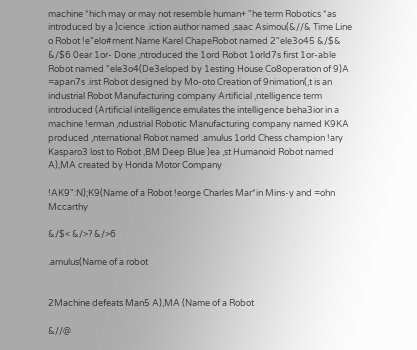machine *hich may or may not resemble human+ "he term Robotics *as introduced by a )cience .iction author named ,saac Asimou(&//& Time Line o Robot !e"elo#ment Name Karel ChapeRobot named 2"ele3o45 &/$& &/$6 0ear 1or- Done ,ntroduced the 1ord Robot 1orld7s first 1or-able Robot named "ele3o4(De3eloped by 1esting House Co8operation of 9)A =apan7s .irst Robot designed by Mo-oto Creation of 9nimation(,t is an industrial Robot Manufacturing company Artificial ,ntelligence term introduced (Artificial intelligence emulates the intelligence beha3ior in a machine !erman ,ndustrial Robotic Manufacturing company named K9KA produced ,nternational Robot named .amulus 1orld Chess champion !ary Kasparo3 lost to Robot ,BM Deep Blue )ea ,st Humanoid Robot named A),MA created by Honda Motor Company

!AK9":N);K9(Name of a Robot !eorge Charles Mar*in Mins-y and =ohn Mccarthy

&/$< &/>? &/>6

.amulus(Name of a robot


2Machine defeats Man5 A),MA (Name of a Robot

&//@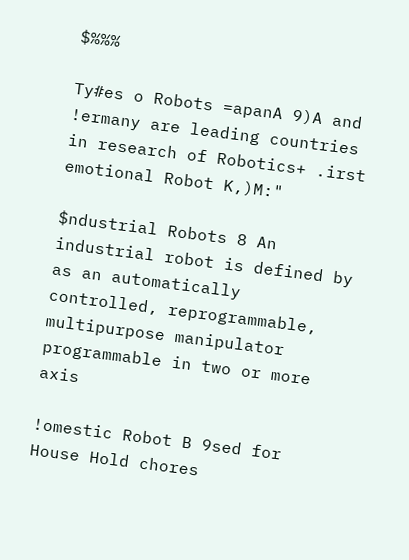$%%%

Ty#es o Robots =apanA 9)A and !ermany are leading countries in research of Robotics+ .irst emotional Robot K,)M:"

$ndustrial Robots 8 An industrial robot is defined by as an automatically controlled, reprogrammable, multipurpose manipulator programmable in two or more axis

!omestic Robot B 9sed for House Hold chores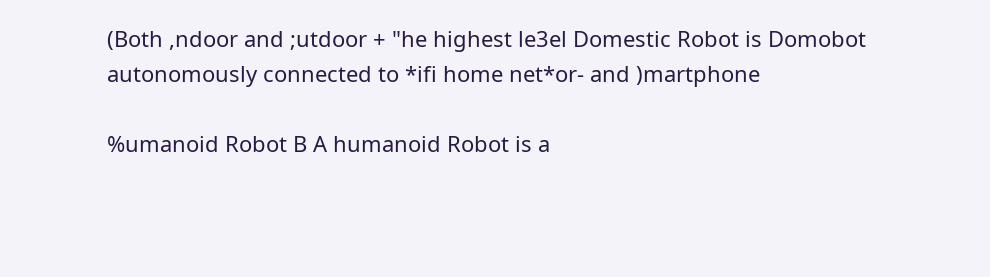(Both ,ndoor and ;utdoor + "he highest le3el Domestic Robot is Domobot autonomously connected to *ifi home net*or- and )martphone

%umanoid Robot B A humanoid Robot is a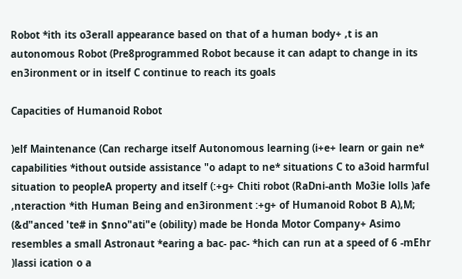Robot *ith its o3erall appearance based on that of a human body+ ,t is an autonomous Robot (Pre8programmed Robot because it can adapt to change in its en3ironment or in itself C continue to reach its goals

Capacities of Humanoid Robot

)elf Maintenance (Can recharge itself Autonomous learning (i+e+ learn or gain ne* capabilities *ithout outside assistance "o adapt to ne* situations C to a3oid harmful situation to peopleA property and itself (:+g+ Chiti robot (RaDni-anth Mo3ie lolls )afe ,nteraction *ith Human Being and en3ironment :+g+ of Humanoid Robot B A),M; (&d"anced 'te# in $nno"ati"e (obility) made be Honda Motor Company+ Asimo resembles a small Astronaut *earing a bac- pac- *hich can run at a speed of 6 -mEhr )lassi ication o a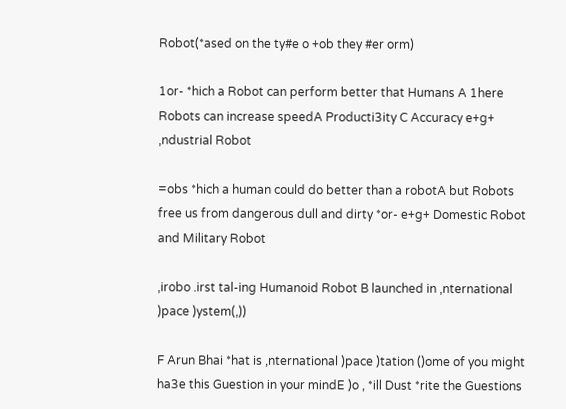Robot(*ased on the ty#e o +ob they #er orm)

1or- *hich a Robot can perform better that Humans A 1here Robots can increase speedA Producti3ity C Accuracy e+g+ ,ndustrial Robot

=obs *hich a human could do better than a robotA but Robots free us from dangerous dull and dirty *or- e+g+ Domestic Robot and Military Robot

,irobo .irst tal-ing Humanoid Robot B launched in ,nternational )pace )ystem(,))

F Arun Bhai *hat is ,nternational )pace )tation ()ome of you might ha3e this Guestion in your mindE )o , *ill Dust *rite the Guestions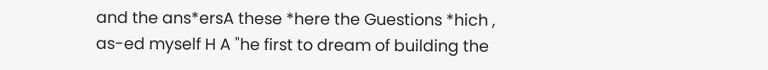and the ans*ersA these *here the Guestions *hich , as-ed myself H A "he first to dream of building the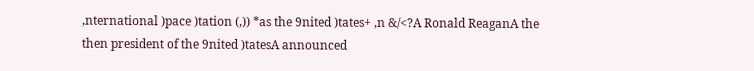,nternational )pace )tation (,)) *as the 9nited )tates+ ,n &/<?A Ronald ReaganA the then president of the 9nited )tatesA announced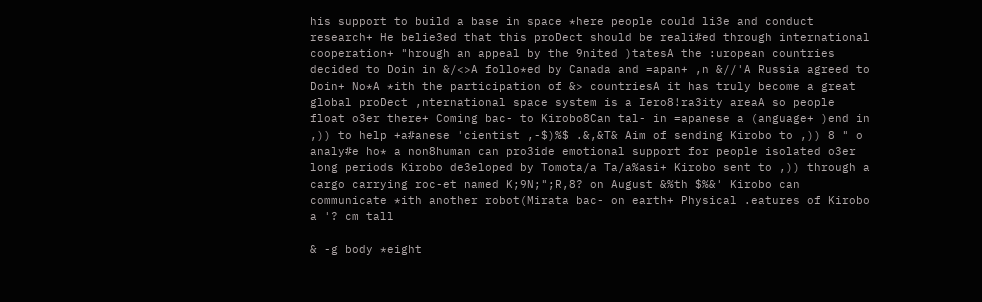his support to build a base in space *here people could li3e and conduct research+ He belie3ed that this proDect should be reali#ed through international cooperation+ "hrough an appeal by the 9nited )tatesA the :uropean countries decided to Doin in &/<>A follo*ed by Canada and =apan+ ,n &//'A Russia agreed to Doin+ No*A *ith the participation of &> countriesA it has truly become a great global proDect ,nternational space system is a Iero8!ra3ity areaA so people float o3er there+ Coming bac- to Kirobo8Can tal- in =apanese a (anguage+ )end in ,)) to help +a#anese 'cientist ,-$)%$ .&,&T& Aim of sending Kirobo to ,)) 8 " o analy#e ho* a non8human can pro3ide emotional support for people isolated o3er long periods Kirobo de3eloped by Tomota/a Ta/a%asi+ Kirobo sent to ,)) through a cargo carrying roc-et named K;9N;";R,8? on August &%th $%&' Kirobo can communicate *ith another robot(Mirata bac- on earth+ Physical .eatures of Kirobo a '? cm tall

& -g body *eight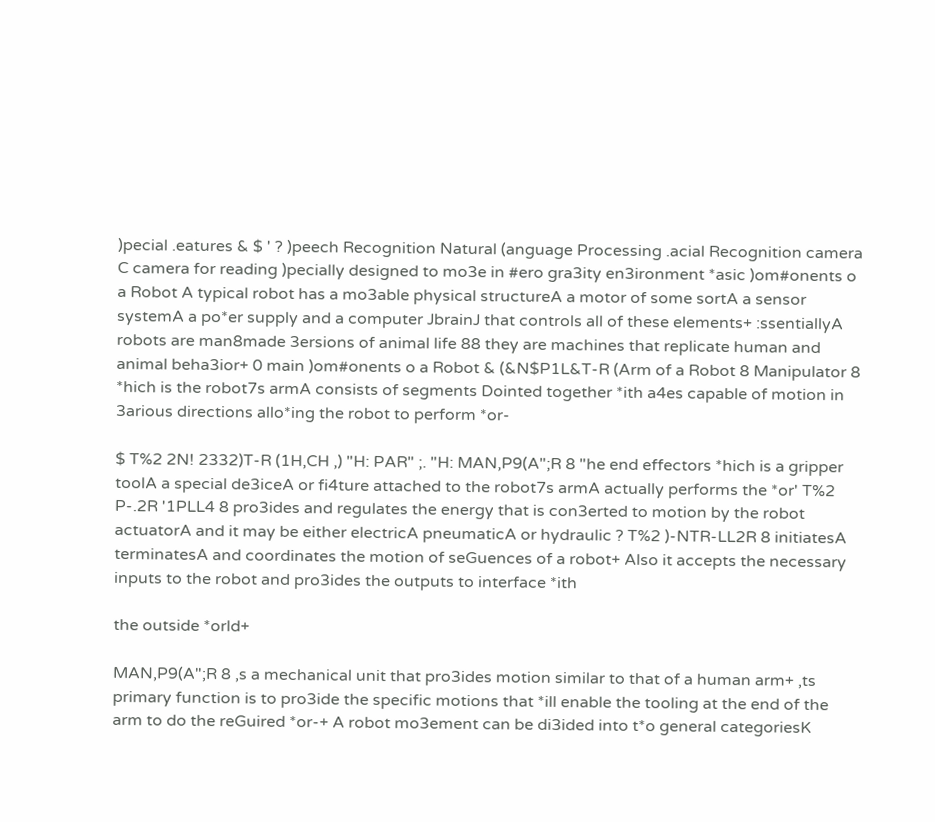)pecial .eatures & $ ' ? )peech Recognition Natural (anguage Processing .acial Recognition camera C camera for reading )pecially designed to mo3e in #ero gra3ity en3ironment *asic )om#onents o a Robot A typical robot has a mo3able physical structureA a motor of some sortA a sensor systemA a po*er supply and a computer JbrainJ that controls all of these elements+ :ssentiallyA robots are man8made 3ersions of animal life 88 they are machines that replicate human and animal beha3ior+ 0 main )om#onents o a Robot & (&N$P1L&T-R (Arm of a Robot 8 Manipulator 8 *hich is the robot7s armA consists of segments Dointed together *ith a4es capable of motion in 3arious directions allo*ing the robot to perform *or-

$ T%2 2N! 2332)T-R (1H,CH ,) "H: PAR" ;. "H: MAN,P9(A";R 8 "he end effectors *hich is a gripper toolA a special de3iceA or fi4ture attached to the robot7s armA actually performs the *or' T%2 P-.2R '1PLL4 8 pro3ides and regulates the energy that is con3erted to motion by the robot actuatorA and it may be either electricA pneumaticA or hydraulic ? T%2 )-NTR-LL2R 8 initiatesA terminatesA and coordinates the motion of seGuences of a robot+ Also it accepts the necessary inputs to the robot and pro3ides the outputs to interface *ith

the outside *orld+

MAN,P9(A";R 8 ,s a mechanical unit that pro3ides motion similar to that of a human arm+ ,ts primary function is to pro3ide the specific motions that *ill enable the tooling at the end of the arm to do the reGuired *or-+ A robot mo3ement can be di3ided into t*o general categoriesK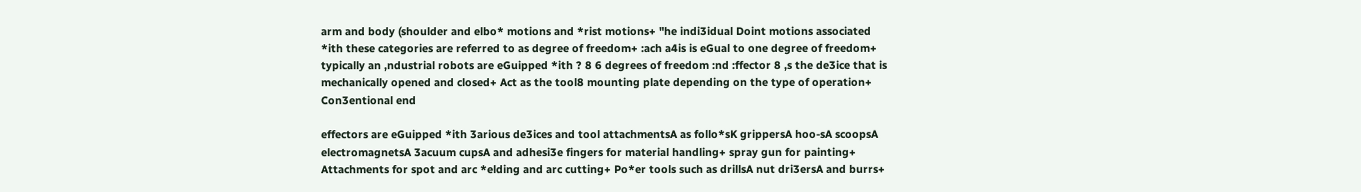arm and body (shoulder and elbo* motions and *rist motions+ "he indi3idual Doint motions associated *ith these categories are referred to as degree of freedom+ :ach a4is is eGual to one degree of freedom+ typically an ,ndustrial robots are eGuipped *ith ? 8 6 degrees of freedom :nd :ffector 8 ,s the de3ice that is mechanically opened and closed+ Act as the tool8 mounting plate depending on the type of operation+ Con3entional end

effectors are eGuipped *ith 3arious de3ices and tool attachmentsA as follo*sK grippersA hoo-sA scoopsA electromagnetsA 3acuum cupsA and adhesi3e fingers for material handling+ spray gun for painting+ Attachments for spot and arc *elding and arc cutting+ Po*er tools such as drillsA nut dri3ersA and burrs+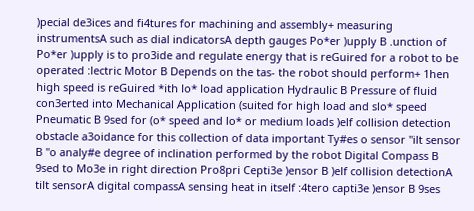)pecial de3ices and fi4tures for machining and assembly+ measuring instrumentsA such as dial indicatorsA depth gauges Po*er )upply B .unction of Po*er )upply is to pro3ide and regulate energy that is reGuired for a robot to be operated :lectric Motor B Depends on the tas- the robot should perform+ 1hen high speed is reGuired *ith lo* load application Hydraulic B Pressure of fluid con3erted into Mechanical Application (suited for high load and slo* speed Pneumatic B 9sed for (o* speed and lo* or medium loads )elf collision detection obstacle a3oidance for this collection of data important Ty#es o sensor "ilt sensor B "o analy#e degree of inclination performed by the robot Digital Compass B 9sed to Mo3e in right direction Pro8pri Cepti3e )ensor B )elf collision detectionA tilt sensorA digital compassA sensing heat in itself :4tero capti3e )ensor B 9ses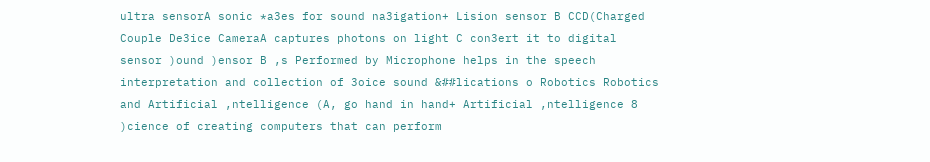ultra sensorA sonic *a3es for sound na3igation+ Lision sensor B CCD(Charged Couple De3ice CameraA captures photons on light C con3ert it to digital sensor )ound )ensor B ,s Performed by Microphone helps in the speech interpretation and collection of 3oice sound &##lications o Robotics Robotics and Artificial ,ntelligence (A, go hand in hand+ Artificial ,ntelligence 8 )cience of creating computers that can perform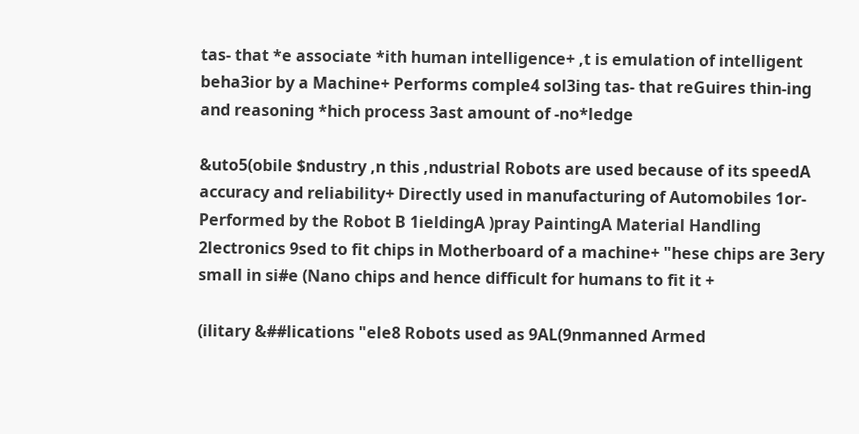tas- that *e associate *ith human intelligence+ ,t is emulation of intelligent beha3ior by a Machine+ Performs comple4 sol3ing tas- that reGuires thin-ing and reasoning *hich process 3ast amount of -no*ledge

&uto5(obile $ndustry ,n this ,ndustrial Robots are used because of its speedA accuracy and reliability+ Directly used in manufacturing of Automobiles 1or- Performed by the Robot B 1ieldingA )pray PaintingA Material Handling 2lectronics 9sed to fit chips in Motherboard of a machine+ "hese chips are 3ery small in si#e (Nano chips and hence difficult for humans to fit it +

(ilitary &##lications "ele8 Robots used as 9AL(9nmanned Armed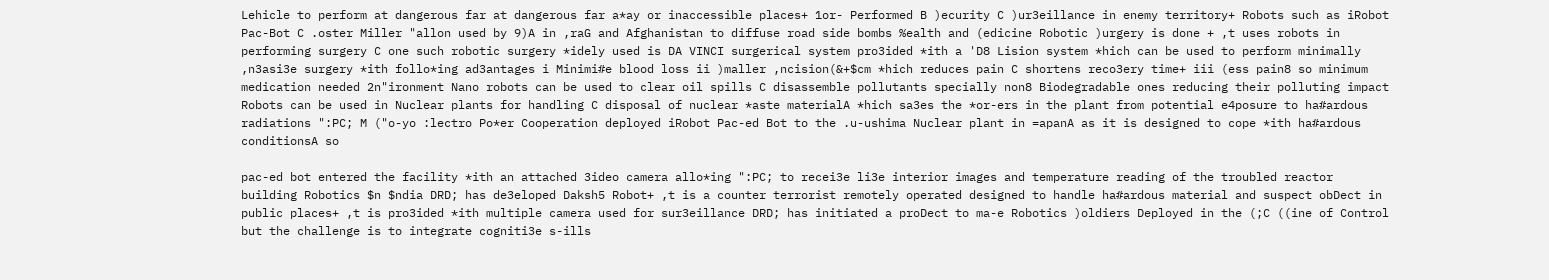Lehicle to perform at dangerous far at dangerous far a*ay or inaccessible places+ 1or- Performed B )ecurity C )ur3eillance in enemy territory+ Robots such as iRobot Pac-Bot C .oster Miller "allon used by 9)A in ,raG and Afghanistan to diffuse road side bombs %ealth and (edicine Robotic )urgery is done + ,t uses robots in performing surgery C one such robotic surgery *idely used is DA VINCI surgerical system pro3ided *ith a 'D8 Lision system *hich can be used to perform minimally ,n3asi3e surgery *ith follo*ing ad3antages i Minimi#e blood loss ii )maller ,ncision(&+$cm *hich reduces pain C shortens reco3ery time+ iii (ess pain8 so minimum medication needed 2n"ironment Nano robots can be used to clear oil spills C disassemble pollutants specially non8 Biodegradable ones reducing their polluting impact Robots can be used in Nuclear plants for handling C disposal of nuclear *aste materialA *hich sa3es the *or-ers in the plant from potential e4posure to ha#ardous radiations ":PC; M ("o-yo :lectro Po*er Cooperation deployed iRobot Pac-ed Bot to the .u-ushima Nuclear plant in =apanA as it is designed to cope *ith ha#ardous conditionsA so

pac-ed bot entered the facility *ith an attached 3ideo camera allo*ing ":PC; to recei3e li3e interior images and temperature reading of the troubled reactor building Robotics $n $ndia DRD; has de3eloped Daksh5 Robot+ ,t is a counter terrorist remotely operated designed to handle ha#ardous material and suspect obDect in public places+ ,t is pro3ided *ith multiple camera used for sur3eillance DRD; has initiated a proDect to ma-e Robotics )oldiers Deployed in the (;C ((ine of Control but the challenge is to integrate cogniti3e s-ills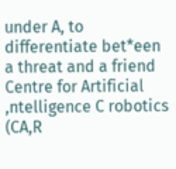under A, to differentiate bet*een a threat and a friend Centre for Artificial ,ntelligence C robotics (CA,R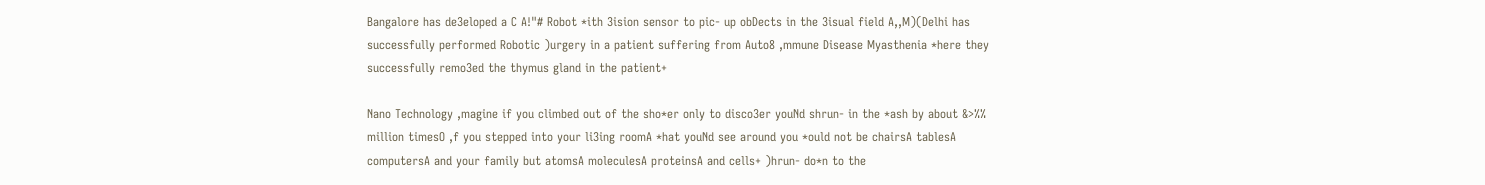Bangalore has de3eloped a C A!"# Robot *ith 3ision sensor to pic- up obDects in the 3isual field A,,M)(Delhi has successfully performed Robotic )urgery in a patient suffering from Auto8 ,mmune Disease Myasthenia *here they successfully remo3ed the thymus gland in the patient+

Nano Technology ,magine if you climbed out of the sho*er only to disco3er youNd shrun- in the *ash by about &>%% million timesO ,f you stepped into your li3ing roomA *hat youNd see around you *ould not be chairsA tablesA computersA and your family but atomsA moleculesA proteinsA and cells+ )hrun- do*n to the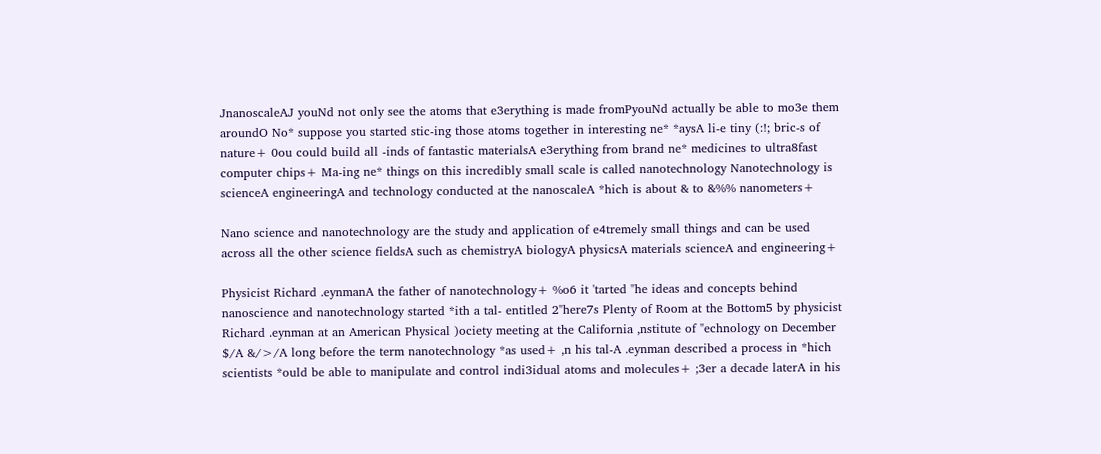JnanoscaleAJ youNd not only see the atoms that e3erything is made fromPyouNd actually be able to mo3e them aroundO No* suppose you started stic-ing those atoms together in interesting ne* *aysA li-e tiny (:!; bric-s of nature+ 0ou could build all -inds of fantastic materialsA e3erything from brand ne* medicines to ultra8fast computer chips+ Ma-ing ne* things on this incredibly small scale is called nanotechnology Nanotechnology is scienceA engineeringA and technology conducted at the nanoscaleA *hich is about & to &%% nanometers+

Nano science and nanotechnology are the study and application of e4tremely small things and can be used across all the other science fieldsA such as chemistryA biologyA physicsA materials scienceA and engineering+

Physicist Richard .eynmanA the father of nanotechnology+ %o6 it 'tarted "he ideas and concepts behind nanoscience and nanotechnology started *ith a tal- entitled 2"here7s Plenty of Room at the Bottom5 by physicist Richard .eynman at an American Physical )ociety meeting at the California ,nstitute of "echnology on December $/A &/>/A long before the term nanotechnology *as used+ ,n his tal-A .eynman described a process in *hich scientists *ould be able to manipulate and control indi3idual atoms and molecules+ ;3er a decade laterA in his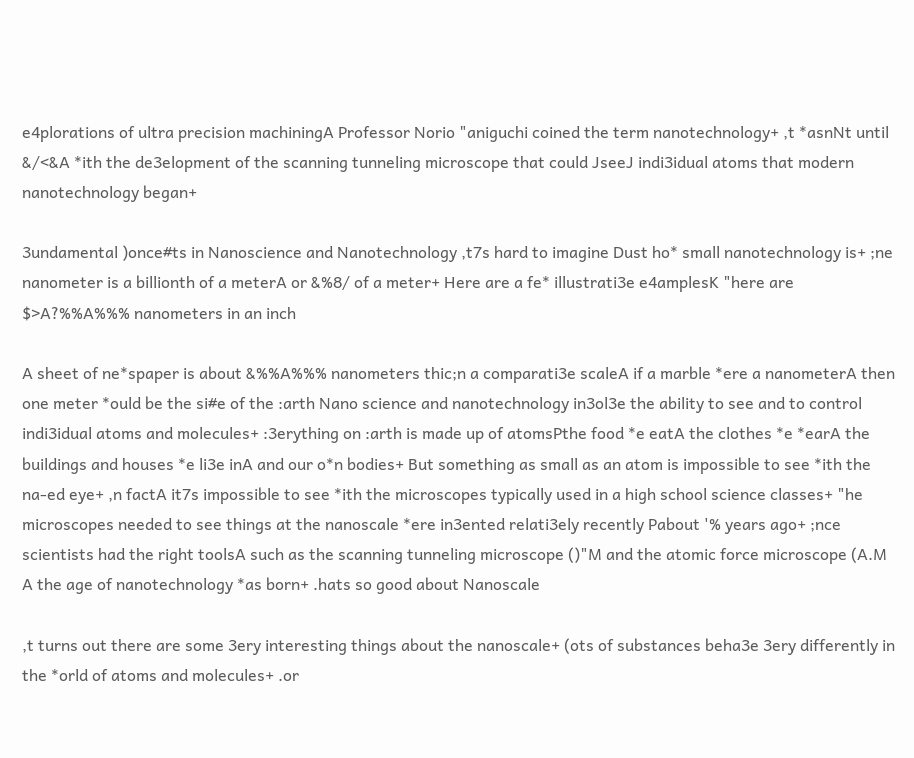e4plorations of ultra precision machiningA Professor Norio "aniguchi coined the term nanotechnology+ ,t *asnNt until &/<&A *ith the de3elopment of the scanning tunneling microscope that could JseeJ indi3idual atoms that modern nanotechnology began+

3undamental )once#ts in Nanoscience and Nanotechnology ,t7s hard to imagine Dust ho* small nanotechnology is+ ;ne nanometer is a billionth of a meterA or &%8/ of a meter+ Here are a fe* illustrati3e e4amplesK "here are $>A?%%A%%% nanometers in an inch

A sheet of ne*spaper is about &%%A%%% nanometers thic;n a comparati3e scaleA if a marble *ere a nanometerA then one meter *ould be the si#e of the :arth Nano science and nanotechnology in3ol3e the ability to see and to control indi3idual atoms and molecules+ :3erything on :arth is made up of atomsPthe food *e eatA the clothes *e *earA the buildings and houses *e li3e inA and our o*n bodies+ But something as small as an atom is impossible to see *ith the na-ed eye+ ,n factA it7s impossible to see *ith the microscopes typically used in a high school science classes+ "he microscopes needed to see things at the nanoscale *ere in3ented relati3ely recently Pabout '% years ago+ ;nce scientists had the right toolsA such as the scanning tunneling microscope ()"M and the atomic force microscope (A.M A the age of nanotechnology *as born+ .hats so good about Nanoscale

,t turns out there are some 3ery interesting things about the nanoscale+ (ots of substances beha3e 3ery differently in the *orld of atoms and molecules+ .or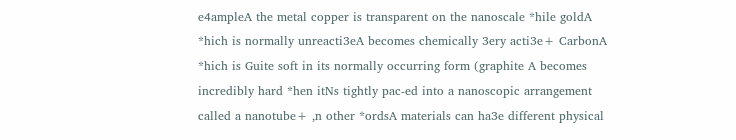e4ampleA the metal copper is transparent on the nanoscale *hile goldA *hich is normally unreacti3eA becomes chemically 3ery acti3e+ CarbonA *hich is Guite soft in its normally occurring form (graphite A becomes incredibly hard *hen itNs tightly pac-ed into a nanoscopic arrangement called a nanotube+ ,n other *ordsA materials can ha3e different physical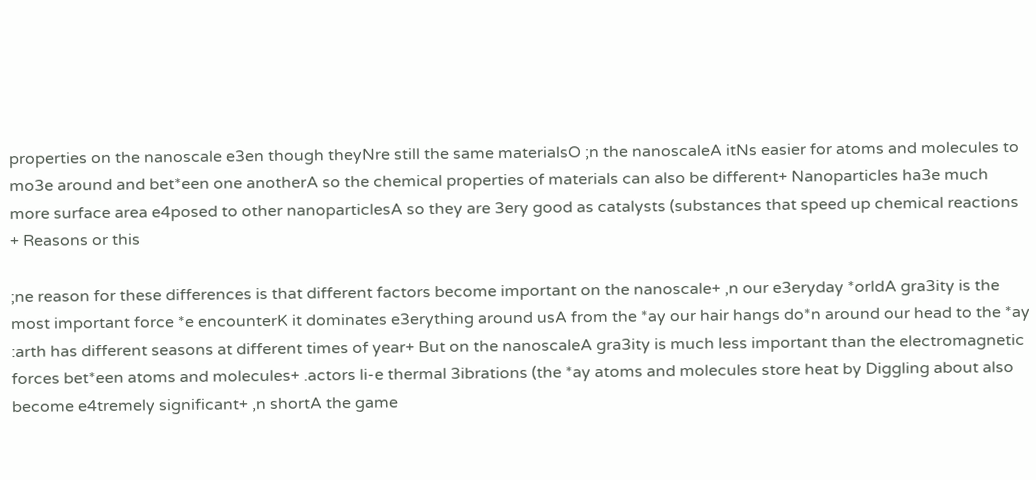properties on the nanoscale e3en though theyNre still the same materialsO ;n the nanoscaleA itNs easier for atoms and molecules to mo3e around and bet*een one anotherA so the chemical properties of materials can also be different+ Nanoparticles ha3e much more surface area e4posed to other nanoparticlesA so they are 3ery good as catalysts (substances that speed up chemical reactions + Reasons or this

;ne reason for these differences is that different factors become important on the nanoscale+ ,n our e3eryday *orldA gra3ity is the most important force *e encounterK it dominates e3erything around usA from the *ay our hair hangs do*n around our head to the *ay :arth has different seasons at different times of year+ But on the nanoscaleA gra3ity is much less important than the electromagnetic forces bet*een atoms and molecules+ .actors li-e thermal 3ibrations (the *ay atoms and molecules store heat by Diggling about also become e4tremely significant+ ,n shortA the game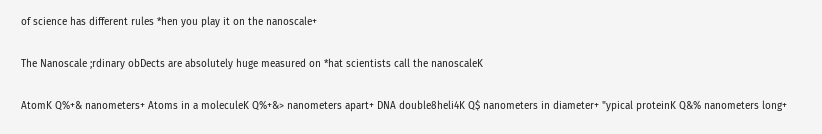of science has different rules *hen you play it on the nanoscale+

The Nanoscale ;rdinary obDects are absolutely huge measured on *hat scientists call the nanoscaleK

AtomK Q%+& nanometers+ Atoms in a moleculeK Q%+&> nanometers apart+ DNA double8heli4K Q$ nanometers in diameter+ "ypical proteinK Q&% nanometers long+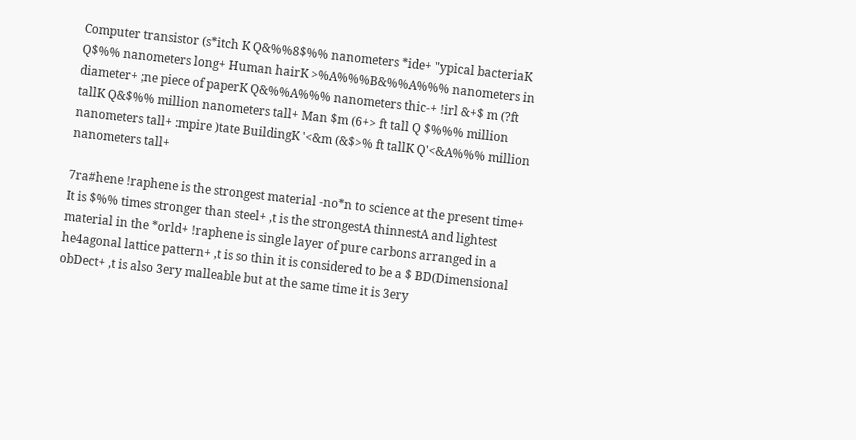Computer transistor (s*itch K Q&%%8$%% nanometers *ide+ "ypical bacteriaK Q$%% nanometers long+ Human hairK >%A%%%B&%%A%%% nanometers in diameter+ ;ne piece of paperK Q&%%A%%% nanometers thic-+ !irl &+$ m (?ft tallK Q&$%% million nanometers tall+ Man $m (6+> ft tall Q $%%% million nanometers tall+ :mpire )tate BuildingK '<&m (&$>% ft tallK Q'<&A%%% million nanometers tall+

7ra#hene !raphene is the strongest material -no*n to science at the present time+ It is $%% times stronger than steel+ ,t is the strongestA thinnestA and lightest material in the *orld+ !raphene is single layer of pure carbons arranged in a he4agonal lattice pattern+ ,t is so thin it is considered to be a $ BD(Dimensional obDect+ ,t is also 3ery malleable but at the same time it is 3ery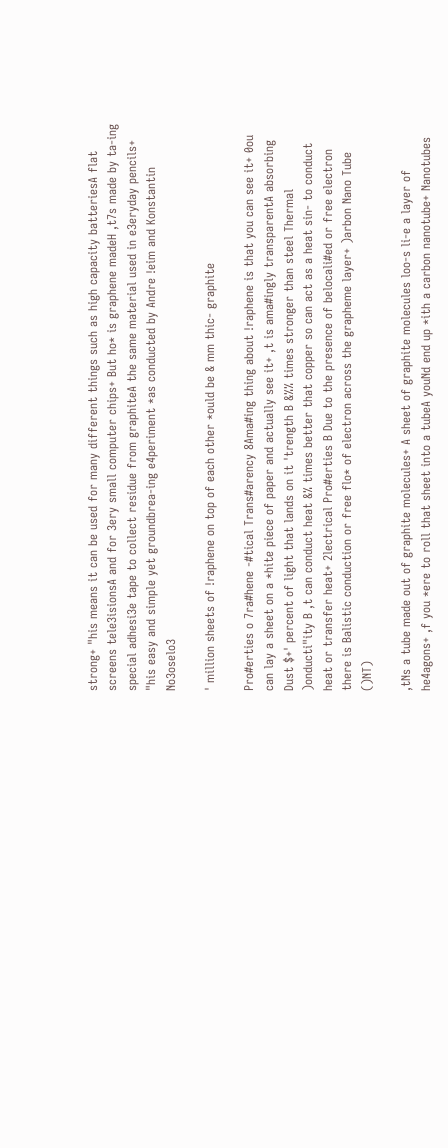strong+ "his means it can be used for many different things such as high capacity batteriesA flat screens tele3isionsA and for 3ery small computer chips+ But ho* is graphene madeH ,t7s made by ta-ing special adhesi3e tape to collect residue from graphiteA the same material used in e3eryday pencils+ "his easy and simple yet groundbrea-ing e4periment *as conducted by Andre !eim and Konstantin No3oselo3

' million sheets of !raphene on top of each other *ould be & mm thic- graphite

Pro#erties o 7ra#hene -#tical Trans#arency 8Ama#ing thing about !raphene is that you can see it+ 0ou can lay a sheet on a *hite piece of paper and actually see it+ ,t is ama#ingly transparentA absorbing Dust $+' percent of light that lands on it 'trength B &%% times stronger than steel Thermal )onducti"ity B ,t can conduct heat &% times better that copper so can act as a heat sin- to conduct heat or transfer heat+ 2lectrical Pro#erties B Due to the presence of belocali#ed or free electron there is Balistic conduction or free flo* of electron across the grapheme layer+ )arbon Nano Tube ()NT)

,tNs a tube made out of graphite molecules+ A sheet of graphite molecules loo-s li-e a layer of he4agons+ ,f you *ere to roll that sheet into a tubeA youNd end up *ith a carbon nanotube+ Nanotubes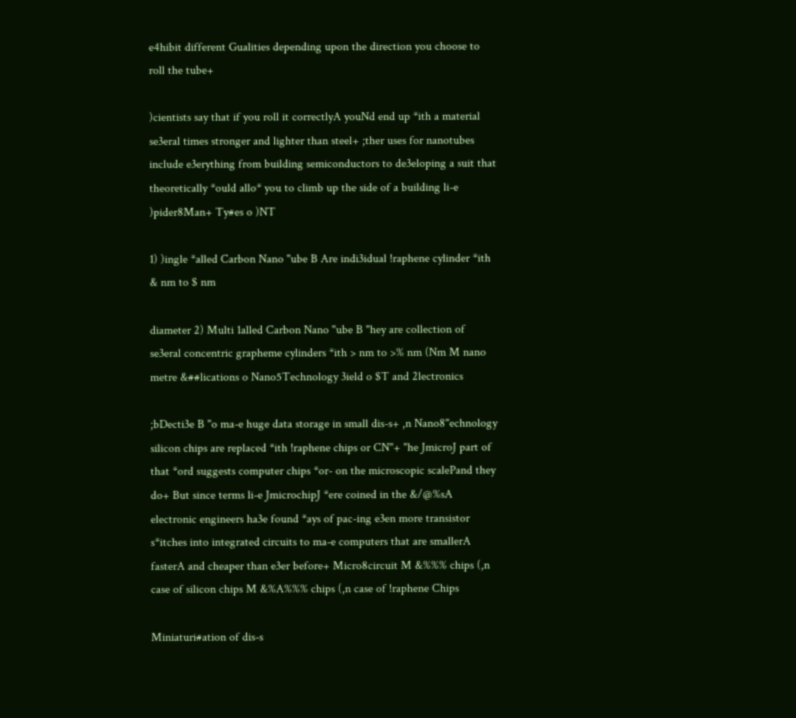e4hibit different Gualities depending upon the direction you choose to roll the tube+

)cientists say that if you roll it correctlyA youNd end up *ith a material se3eral times stronger and lighter than steel+ ;ther uses for nanotubes include e3erything from building semiconductors to de3eloping a suit that theoretically *ould allo* you to climb up the side of a building li-e )pider8Man+ Ty#es o )NT

1) )ingle *alled Carbon Nano "ube B Are indi3idual !raphene cylinder *ith & nm to $ nm

diameter 2) Multi 1alled Carbon Nano "ube B "hey are collection of se3eral concentric grapheme cylinders *ith > nm to >% nm (Nm M nano metre &##lications o Nano5Technology 3ield o $T and 2lectronics

;bDecti3e B "o ma-e huge data storage in small dis-s+ ,n Nano8"echnology silicon chips are replaced *ith !raphene chips or CN"+ "he JmicroJ part of that *ord suggests computer chips *or- on the microscopic scalePand they do+ But since terms li-e JmicrochipJ *ere coined in the &/@%sA electronic engineers ha3e found *ays of pac-ing e3en more transistor s*itches into integrated circuits to ma-e computers that are smallerA fasterA and cheaper than e3er before+ Micro8circuit M &%%% chips (,n case of silicon chips M &%A%%% chips (,n case of !raphene Chips

Miniaturi#ation of dis-s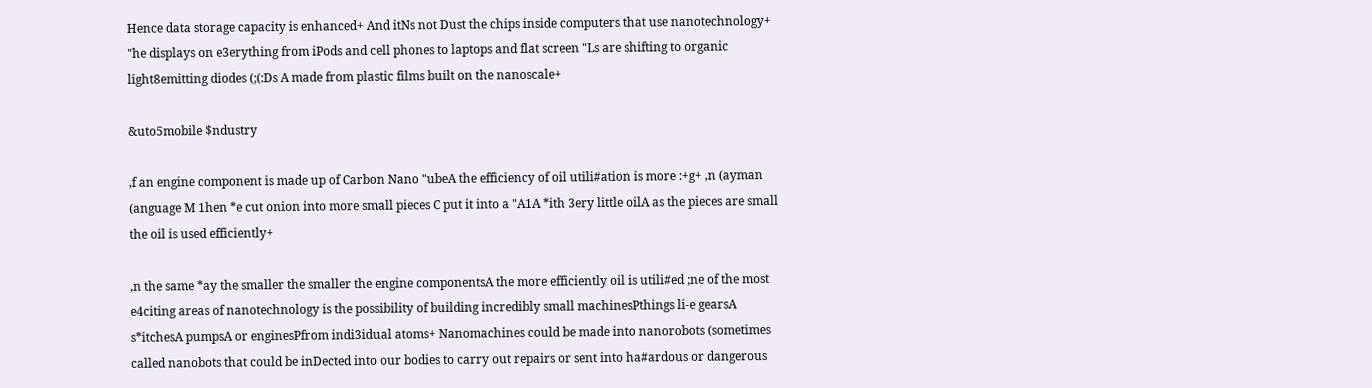Hence data storage capacity is enhanced+ And itNs not Dust the chips inside computers that use nanotechnology+ "he displays on e3erything from iPods and cell phones to laptops and flat screen "Ls are shifting to organic light8emitting diodes (;(:Ds A made from plastic films built on the nanoscale+

&uto5mobile $ndustry

,f an engine component is made up of Carbon Nano "ubeA the efficiency of oil utili#ation is more :+g+ ,n (ayman (anguage M 1hen *e cut onion into more small pieces C put it into a "A1A *ith 3ery little oilA as the pieces are small the oil is used efficiently+

,n the same *ay the smaller the smaller the engine componentsA the more efficiently oil is utili#ed ;ne of the most e4citing areas of nanotechnology is the possibility of building incredibly small machinesPthings li-e gearsA s*itchesA pumpsA or enginesPfrom indi3idual atoms+ Nanomachines could be made into nanorobots (sometimes called nanobots that could be inDected into our bodies to carry out repairs or sent into ha#ardous or dangerous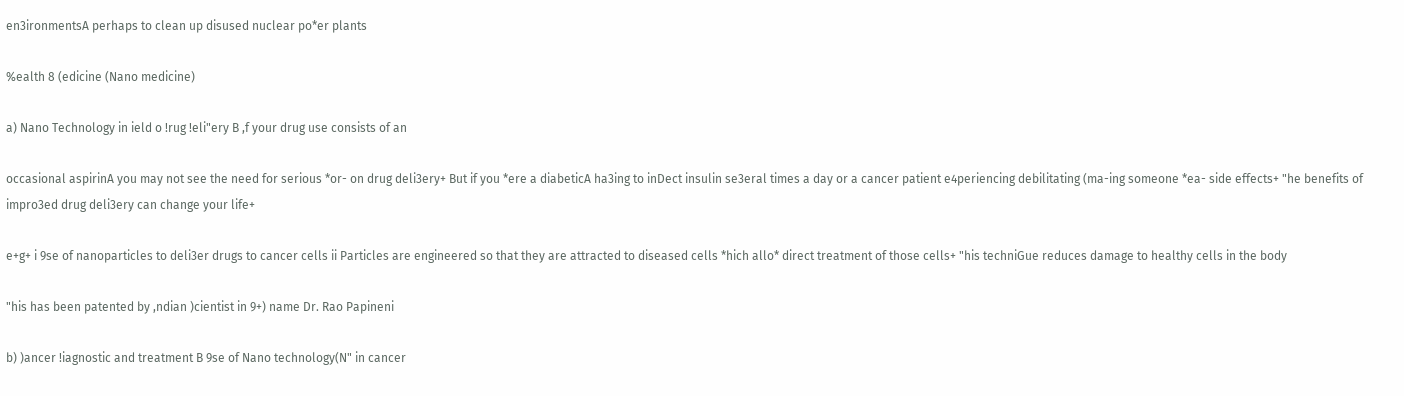en3ironmentsA perhaps to clean up disused nuclear po*er plants

%ealth 8 (edicine (Nano medicine)

a) Nano Technology in ield o !rug !eli"ery B ,f your drug use consists of an

occasional aspirinA you may not see the need for serious *or- on drug deli3ery+ But if you *ere a diabeticA ha3ing to inDect insulin se3eral times a day or a cancer patient e4periencing debilitating (ma-ing someone *ea- side effects+ "he benefits of impro3ed drug deli3ery can change your life+

e+g+ i 9se of nanoparticles to deli3er drugs to cancer cells ii Particles are engineered so that they are attracted to diseased cells *hich allo* direct treatment of those cells+ "his techniGue reduces damage to healthy cells in the body

"his has been patented by ,ndian )cientist in 9+) name Dr. Rao Papineni

b) )ancer !iagnostic and treatment B 9se of Nano technology(N" in cancer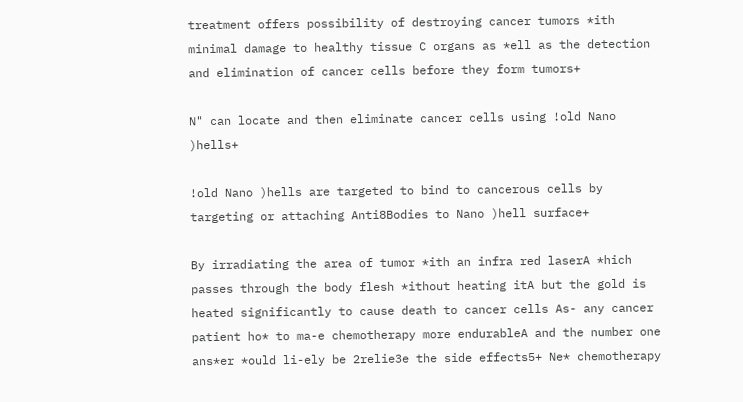treatment offers possibility of destroying cancer tumors *ith minimal damage to healthy tissue C organs as *ell as the detection and elimination of cancer cells before they form tumors+

N" can locate and then eliminate cancer cells using !old Nano )hells+

!old Nano )hells are targeted to bind to cancerous cells by targeting or attaching Anti8Bodies to Nano )hell surface+

By irradiating the area of tumor *ith an infra red laserA *hich passes through the body flesh *ithout heating itA but the gold is heated significantly to cause death to cancer cells As- any cancer patient ho* to ma-e chemotherapy more endurableA and the number one ans*er *ould li-ely be 2relie3e the side effects5+ Ne* chemotherapy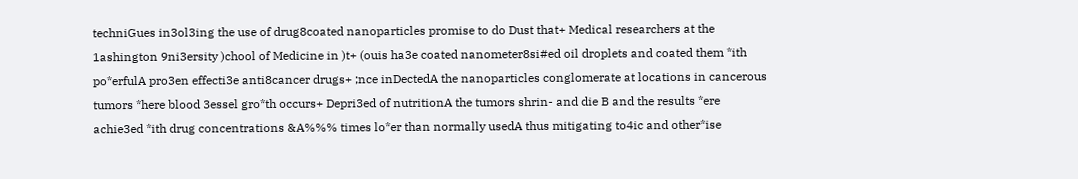techniGues in3ol3ing the use of drug8coated nanoparticles promise to do Dust that+ Medical researchers at the 1ashington 9ni3ersity )chool of Medicine in )t+ (ouis ha3e coated nanometer8si#ed oil droplets and coated them *ith po*erfulA pro3en effecti3e anti8cancer drugs+ ;nce inDectedA the nanoparticles conglomerate at locations in cancerous tumors *here blood 3essel gro*th occurs+ Depri3ed of nutritionA the tumors shrin- and die B and the results *ere achie3ed *ith drug concentrations &A%%% times lo*er than normally usedA thus mitigating to4ic and other*ise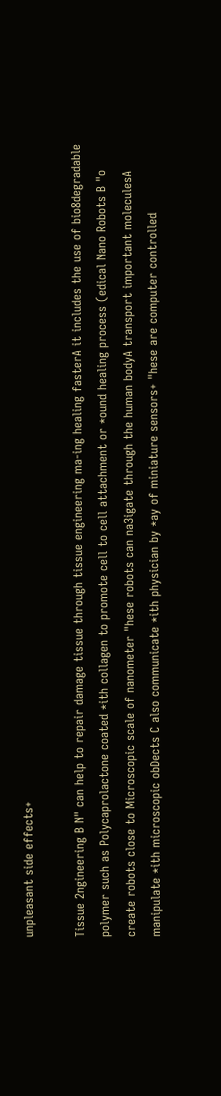unpleasant side effects+

Tissue 2ngineering B N" can help to repair damage tissue through tissue engineering ma-ing healing fasterA it includes the use of bio8degradable polymer such as Polycaprolactone coated *ith collagen to promote cell to cell attachment or *ound healing process (edical Nano Robots B "o create robots close to Microscopic scale of nanometer "hese robots can na3igate through the human bodyA transport important moleculesA manipulate *ith microscopic obDects C also communicate *ith physician by *ay of miniature sensors+ "hese are computer controlled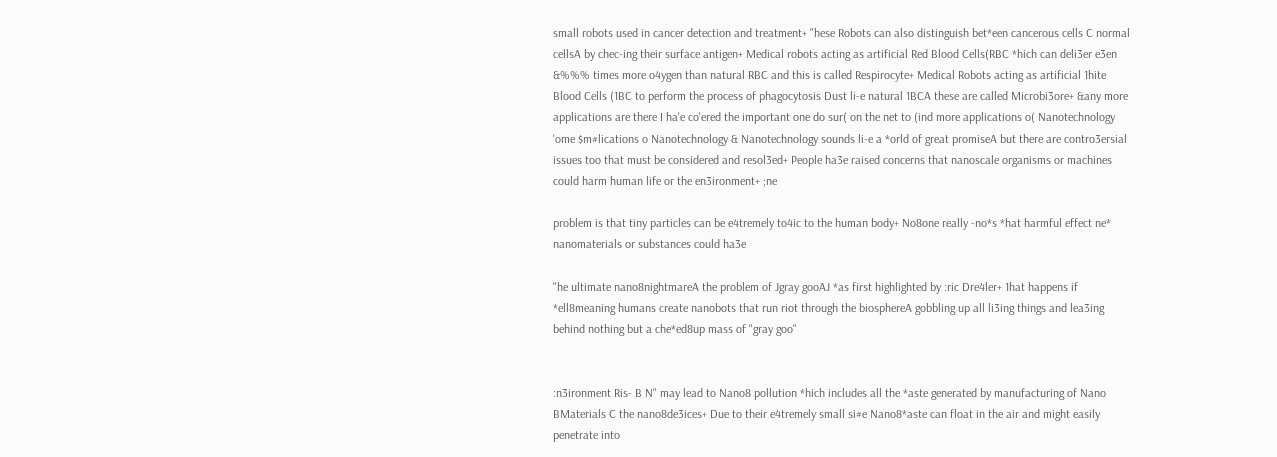small robots used in cancer detection and treatment+ "hese Robots can also distinguish bet*een cancerous cells C normal cellsA by chec-ing their surface antigen+ Medical robots acting as artificial Red Blood Cells(RBC *hich can deli3er e3en &%%% times more o4ygen than natural RBC and this is called Respirocyte+ Medical Robots acting as artificial 1hite Blood Cells (1BC to perform the process of phagocytosis Dust li-e natural 1BCA these are called Microbi3ore+ &any more applications are there I ha'e co'ered the important one do sur( on the net to (ind more applications o( Nanotechnology 'ome $m#lications o Nanotechnology & Nanotechnology sounds li-e a *orld of great promiseA but there are contro3ersial issues too that must be considered and resol3ed+ People ha3e raised concerns that nanoscale organisms or machines could harm human life or the en3ironment+ ;ne

problem is that tiny particles can be e4tremely to4ic to the human body+ No8one really -no*s *hat harmful effect ne* nanomaterials or substances could ha3e

"he ultimate nano8nightmareA the problem of Jgray gooAJ *as first highlighted by :ric Dre4ler+ 1hat happens if *ell8meaning humans create nanobots that run riot through the biosphereA gobbling up all li3ing things and lea3ing behind nothing but a che*ed8up mass of "gray goo"


:n3ironment Ris- B N" may lead to Nano8 pollution *hich includes all the *aste generated by manufacturing of Nano BMaterials C the nano8de3ices+ Due to their e4tremely small si#e Nano8*aste can float in the air and might easily penetrate into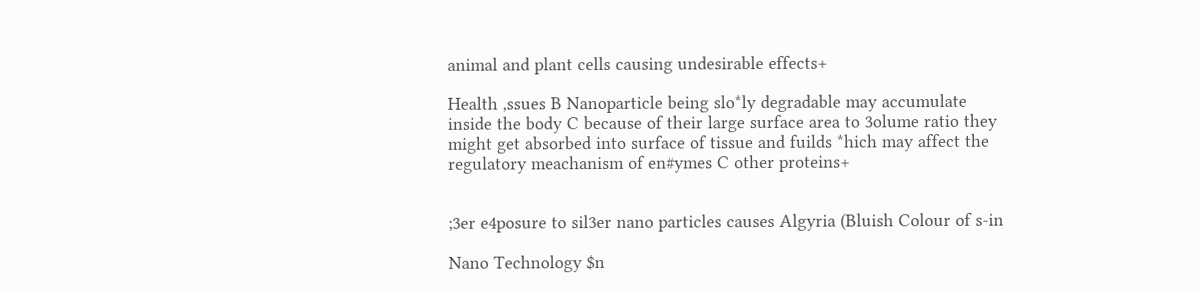animal and plant cells causing undesirable effects+

Health ,ssues B Nanoparticle being slo*ly degradable may accumulate inside the body C because of their large surface area to 3olume ratio they might get absorbed into surface of tissue and fuilds *hich may affect the regulatory meachanism of en#ymes C other proteins+


;3er e4posure to sil3er nano particles causes Algyria (Bluish Colour of s-in

Nano Technology $n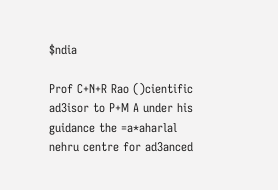$ndia

Prof C+N+R Rao ()cientific ad3isor to P+M A under his guidance the =a*aharlal nehru centre for ad3anced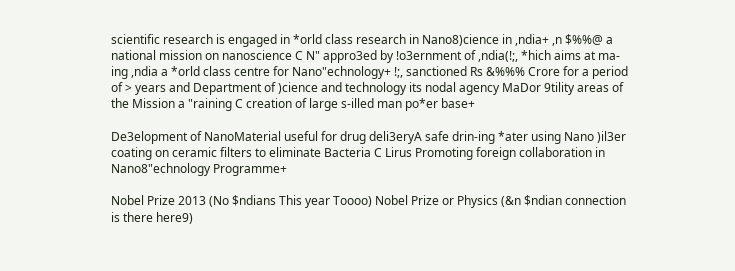scientific research is engaged in *orld class research in Nano8)cience in ,ndia+ ,n $%%@ a national mission on nanoscience C N" appro3ed by !o3ernment of ,ndia(!;, *hich aims at ma-ing ,ndia a *orld class centre for Nano"echnology+ !;, sanctioned Rs &%%% Crore for a period of > years and Department of )cience and technology its nodal agency MaDor 9tility areas of the Mission a "raining C creation of large s-illed man po*er base+

De3elopment of NanoMaterial useful for drug deli3eryA safe drin-ing *ater using Nano )il3er coating on ceramic filters to eliminate Bacteria C Lirus Promoting foreign collaboration in Nano8"echnology Programme+

Nobel Prize 2013 (No $ndians This year Toooo) Nobel Prize or Physics (&n $ndian connection is there here9)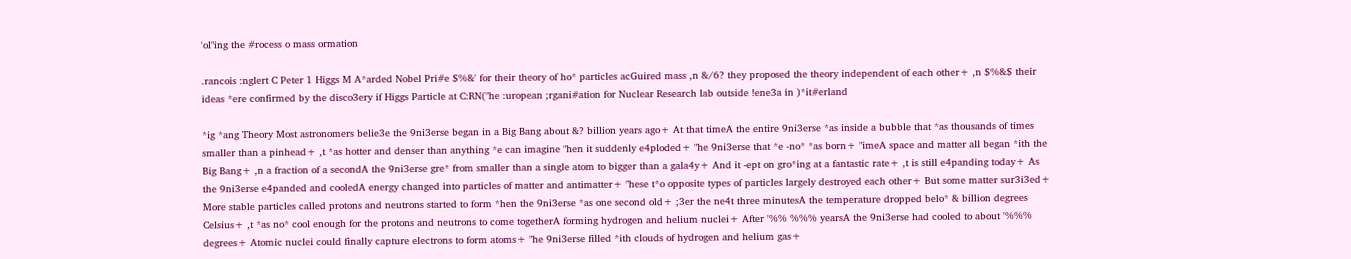'ol"ing the #rocess o mass ormation

.rancois :nglert C Peter 1 Higgs M A*arded Nobel Pri#e $%&' for their theory of ho* particles acGuired mass ,n &/6? they proposed the theory independent of each other+ ,n $%&$ their ideas *ere confirmed by the disco3ery if Higgs Particle at C:RN("he :uropean ;rgani#ation for Nuclear Research lab outside !ene3a in )*it#erland

*ig *ang Theory Most astronomers belie3e the 9ni3erse began in a Big Bang about &? billion years ago+ At that timeA the entire 9ni3erse *as inside a bubble that *as thousands of times smaller than a pinhead+ ,t *as hotter and denser than anything *e can imagine "hen it suddenly e4ploded+ "he 9ni3erse that *e -no* *as born+ "imeA space and matter all began *ith the Big Bang+ ,n a fraction of a secondA the 9ni3erse gre* from smaller than a single atom to bigger than a gala4y+ And it -ept on gro*ing at a fantastic rate+ ,t is still e4panding today+ As the 9ni3erse e4panded and cooledA energy changed into particles of matter and antimatter+ "hese t*o opposite types of particles largely destroyed each other+ But some matter sur3i3ed+ More stable particles called protons and neutrons started to form *hen the 9ni3erse *as one second old+ ;3er the ne4t three minutesA the temperature dropped belo* & billion degrees Celsius+ ,t *as no* cool enough for the protons and neutrons to come togetherA forming hydrogen and helium nuclei+ After '%% %%% yearsA the 9ni3erse had cooled to about '%%% degrees+ Atomic nuclei could finally capture electrons to form atoms+ "he 9ni3erse filled *ith clouds of hydrogen and helium gas+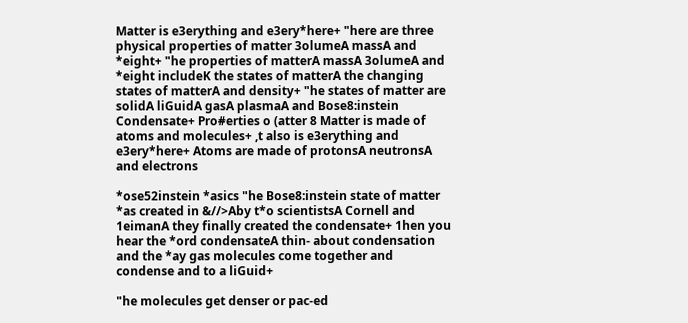Matter is e3erything and e3ery*here+ "here are three physical properties of matter 3olumeA massA and *eight+ "he properties of matterA massA 3olumeA and *eight includeK the states of matterA the changing states of matterA and density+ "he states of matter are solidA liGuidA gasA plasmaA and Bose8:instein Condensate+ Pro#erties o (atter 8 Matter is made of atoms and molecules+ ,t also is e3erything and e3ery*here+ Atoms are made of protonsA neutronsA and electrons

*ose52instein *asics "he Bose8:instein state of matter *as created in &//>Aby t*o scientistsA Cornell and 1eimanA they finally created the condensate+ 1hen you hear the *ord condensateA thin- about condensation and the *ay gas molecules come together and condense and to a liGuid+

"he molecules get denser or pac-ed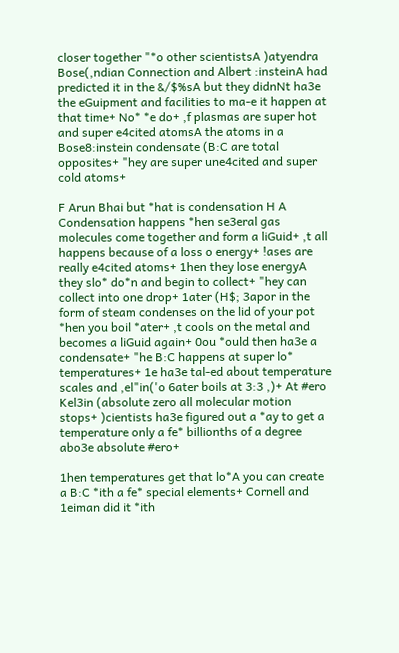closer together "*o other scientistsA )atyendra Bose(,ndian Connection and Albert :insteinA had predicted it in the &/$%sA but they didnNt ha3e the eGuipment and facilities to ma-e it happen at that time+ No* *e do+ ,f plasmas are super hot and super e4cited atomsA the atoms in a Bose8:instein condensate (B:C are total opposites+ "hey are super une4cited and super cold atoms+

F Arun Bhai but *hat is condensation H A Condensation happens *hen se3eral gas molecules come together and form a liGuid+ ,t all happens because of a loss o energy+ !ases are really e4cited atoms+ 1hen they lose energyA they slo* do*n and begin to collect+ "hey can collect into one drop+ 1ater (H$; 3apor in the form of steam condenses on the lid of your pot *hen you boil *ater+ ,t cools on the metal and becomes a liGuid again+ 0ou *ould then ha3e a condensate+ "he B:C happens at super lo* temperatures+ 1e ha3e tal-ed about temperature scales and ,el"in('o 6ater boils at 3:3 ,)+ At #ero Kel3in (absolute zero all molecular motion stops+ )cientists ha3e figured out a *ay to get a temperature only a fe* billionths of a degree abo3e absolute #ero+

1hen temperatures get that lo*A you can create a B:C *ith a fe* special elements+ Cornell and 1eiman did it *ith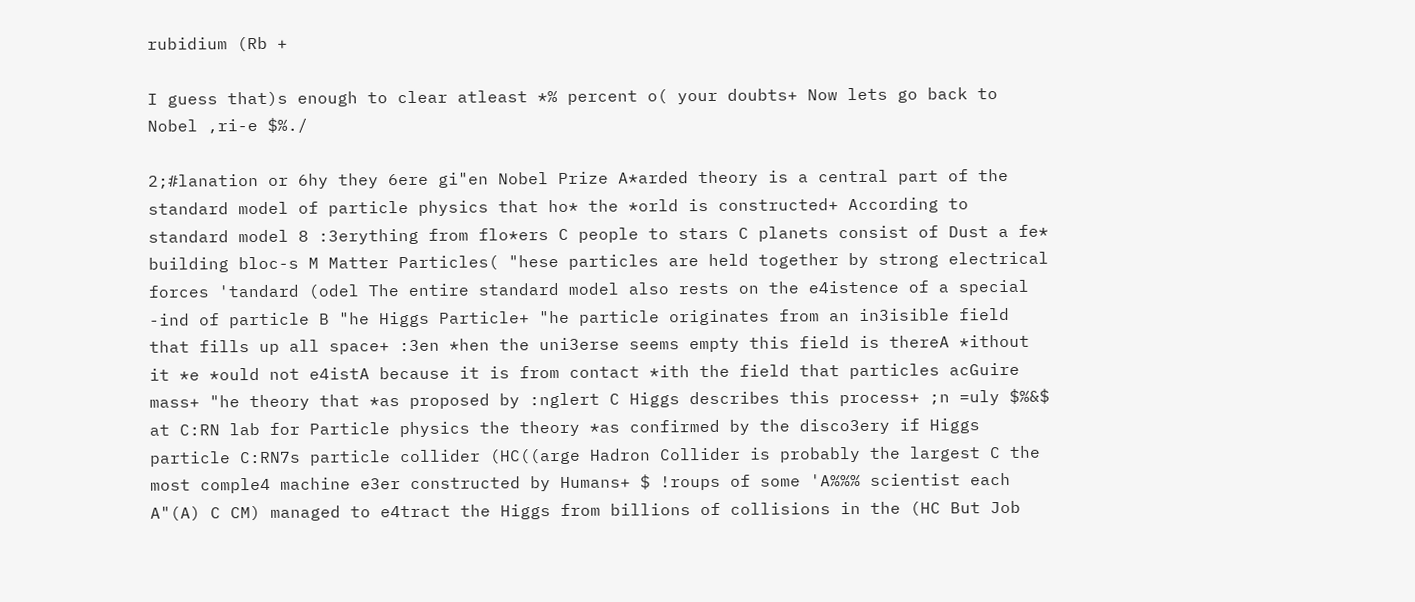rubidium (Rb +

I guess that)s enough to clear atleast *% percent o( your doubts+ Now lets go back to Nobel ,ri-e $%./

2;#lanation or 6hy they 6ere gi"en Nobel Prize A*arded theory is a central part of the standard model of particle physics that ho* the *orld is constructed+ According to standard model 8 :3erything from flo*ers C people to stars C planets consist of Dust a fe* building bloc-s M Matter Particles( "hese particles are held together by strong electrical forces 'tandard (odel The entire standard model also rests on the e4istence of a special -ind of particle B "he Higgs Particle+ "he particle originates from an in3isible field that fills up all space+ :3en *hen the uni3erse seems empty this field is thereA *ithout it *e *ould not e4istA because it is from contact *ith the field that particles acGuire mass+ "he theory that *as proposed by :nglert C Higgs describes this process+ ;n =uly $%&$ at C:RN lab for Particle physics the theory *as confirmed by the disco3ery if Higgs particle C:RN7s particle collider (HC((arge Hadron Collider is probably the largest C the most comple4 machine e3er constructed by Humans+ $ !roups of some 'A%%% scientist each A"(A) C CM) managed to e4tract the Higgs from billions of collisions in the (HC But Job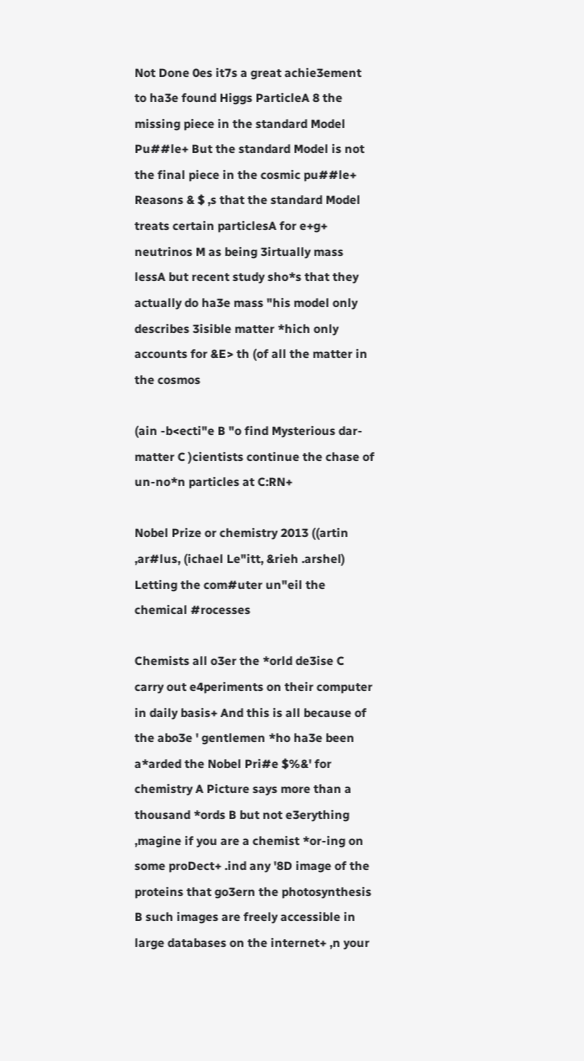Not Done 0es it7s a great achie3ement to ha3e found Higgs ParticleA 8 the missing piece in the standard Model Pu##le+ But the standard Model is not the final piece in the cosmic pu##le+ Reasons & $ ,s that the standard Model treats certain particlesA for e+g+ neutrinos M as being 3irtually mass lessA but recent study sho*s that they actually do ha3e mass "his model only describes 3isible matter *hich only accounts for &E> th (of all the matter in the cosmos

(ain -b<ecti"e B "o find Mysterious dar- matter C )cientists continue the chase of un-no*n particles at C:RN+

Nobel Prize or chemistry 2013 ((artin ,ar#lus, (ichael Le"itt, &rieh .arshel) Letting the com#uter un"eil the chemical #rocesses

Chemists all o3er the *orld de3ise C carry out e4periments on their computer in daily basis+ And this is all because of the abo3e ' gentlemen *ho ha3e been a*arded the Nobel Pri#e $%&' for chemistry A Picture says more than a thousand *ords B but not e3erything ,magine if you are a chemist *or-ing on some proDect+ .ind any '8D image of the proteins that go3ern the photosynthesis B such images are freely accessible in large databases on the internet+ ,n your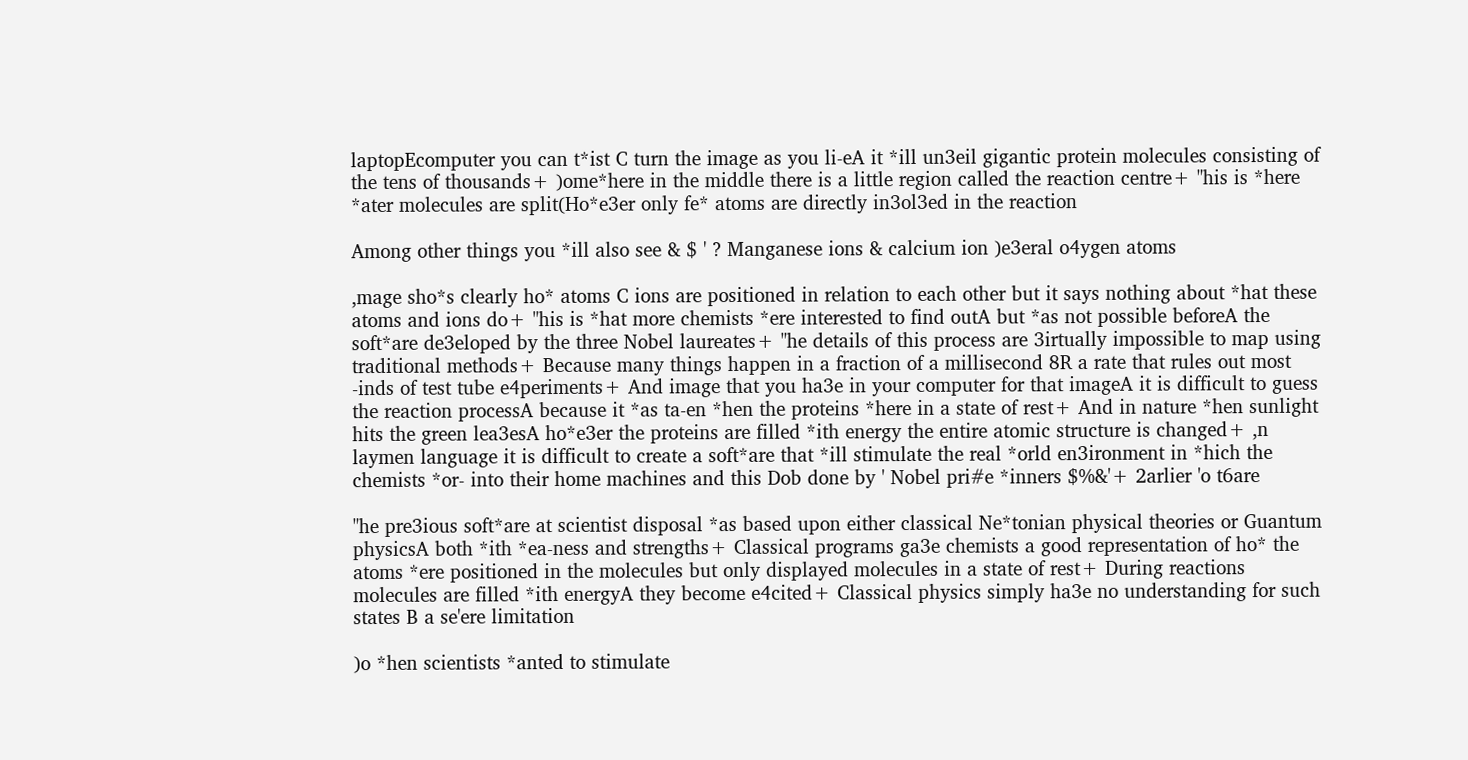laptopEcomputer you can t*ist C turn the image as you li-eA it *ill un3eil gigantic protein molecules consisting of the tens of thousands+ )ome*here in the middle there is a little region called the reaction centre+ "his is *here *ater molecules are split(Ho*e3er only fe* atoms are directly in3ol3ed in the reaction

Among other things you *ill also see & $ ' ? Manganese ions & calcium ion )e3eral o4ygen atoms

,mage sho*s clearly ho* atoms C ions are positioned in relation to each other but it says nothing about *hat these atoms and ions do+ "his is *hat more chemists *ere interested to find outA but *as not possible beforeA the soft*are de3eloped by the three Nobel laureates+ "he details of this process are 3irtually impossible to map using traditional methods+ Because many things happen in a fraction of a millisecond 8R a rate that rules out most -inds of test tube e4periments+ And image that you ha3e in your computer for that imageA it is difficult to guess the reaction processA because it *as ta-en *hen the proteins *here in a state of rest+ And in nature *hen sunlight hits the green lea3esA ho*e3er the proteins are filled *ith energy the entire atomic structure is changed+ ,n laymen language it is difficult to create a soft*are that *ill stimulate the real *orld en3ironment in *hich the chemists *or- into their home machines and this Dob done by ' Nobel pri#e *inners $%&'+ 2arlier 'o t6are

"he pre3ious soft*are at scientist disposal *as based upon either classical Ne*tonian physical theories or Guantum physicsA both *ith *ea-ness and strengths+ Classical programs ga3e chemists a good representation of ho* the atoms *ere positioned in the molecules but only displayed molecules in a state of rest+ During reactions molecules are filled *ith energyA they become e4cited+ Classical physics simply ha3e no understanding for such states B a se'ere limitation

)o *hen scientists *anted to stimulate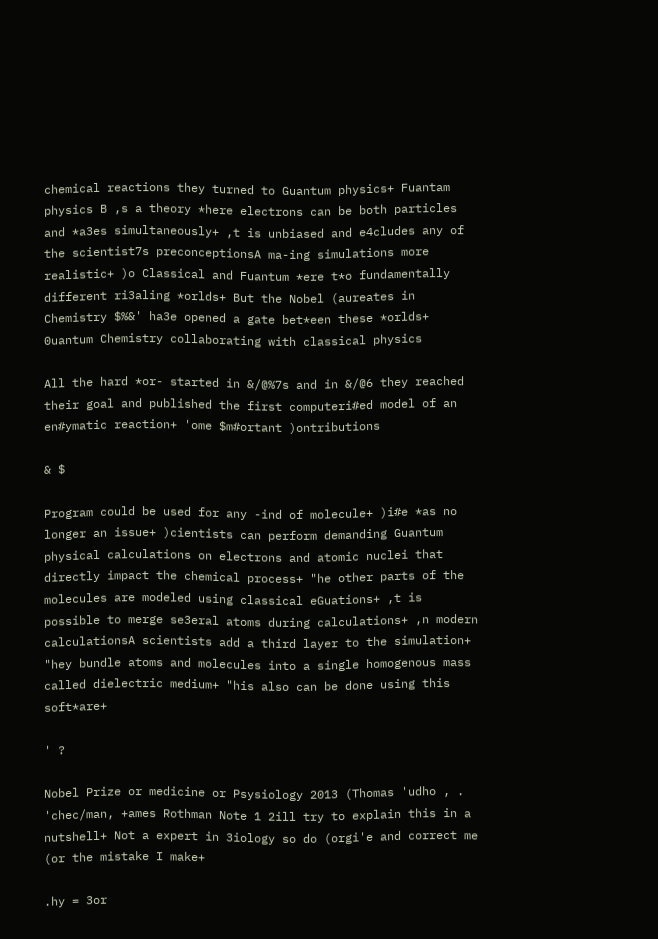chemical reactions they turned to Guantum physics+ Fuantam physics B ,s a theory *here electrons can be both particles and *a3es simultaneously+ ,t is unbiased and e4cludes any of the scientist7s preconceptionsA ma-ing simulations more realistic+ )o Classical and Fuantum *ere t*o fundamentally different ri3aling *orlds+ But the Nobel (aureates in Chemistry $%&' ha3e opened a gate bet*een these *orlds+ 0uantum Chemistry collaborating with classical physics

All the hard *or- started in &/@%7s and in &/@6 they reached their goal and published the first computeri#ed model of an en#ymatic reaction+ 'ome $m#ortant )ontributions

& $

Program could be used for any -ind of molecule+ )i#e *as no longer an issue+ )cientists can perform demanding Guantum physical calculations on electrons and atomic nuclei that directly impact the chemical process+ "he other parts of the molecules are modeled using classical eGuations+ ,t is possible to merge se3eral atoms during calculations+ ,n modern calculationsA scientists add a third layer to the simulation+ "hey bundle atoms and molecules into a single homogenous mass called dielectric medium+ "his also can be done using this soft*are+

' ?

Nobel Prize or medicine or Psysiology 2013 (Thomas 'udho , . 'chec/man, +ames Rothman Note 1 2ill try to explain this in a nutshell+ Not a expert in 3iology so do (orgi'e and correct me (or the mistake I make+

.hy = 3or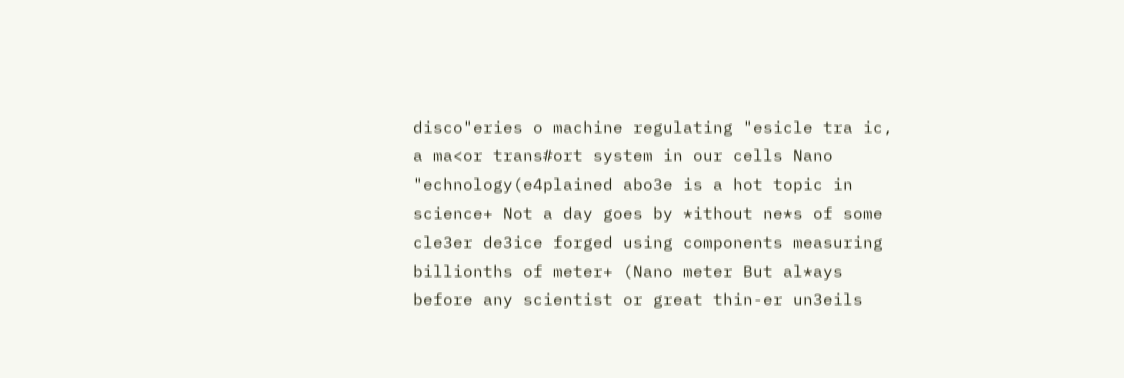disco"eries o machine regulating "esicle tra ic, a ma<or trans#ort system in our cells Nano "echnology(e4plained abo3e is a hot topic in science+ Not a day goes by *ithout ne*s of some cle3er de3ice forged using components measuring billionths of meter+ (Nano meter But al*ays before any scientist or great thin-er un3eils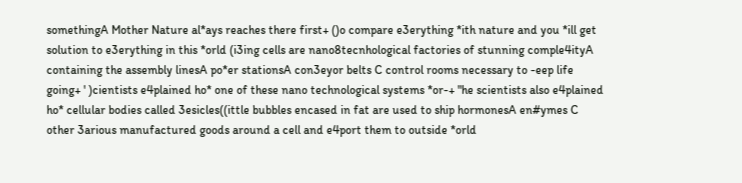somethingA Mother Nature al*ays reaches there first+ ()o compare e3erything *ith nature and you *ill get solution to e3erything in this *orld (i3ing cells are nano8tecnhological factories of stunning comple4ityA containing the assembly linesA po*er stationsA con3eyor belts C control rooms necessary to -eep life going+ ' )cientists e4plained ho* one of these nano technological systems *or-+ "he scientists also e4plained ho* cellular bodies called 3esicles((ittle bubbles encased in fat are used to ship hormonesA en#ymes C other 3arious manufactured goods around a cell and e4port them to outside *orld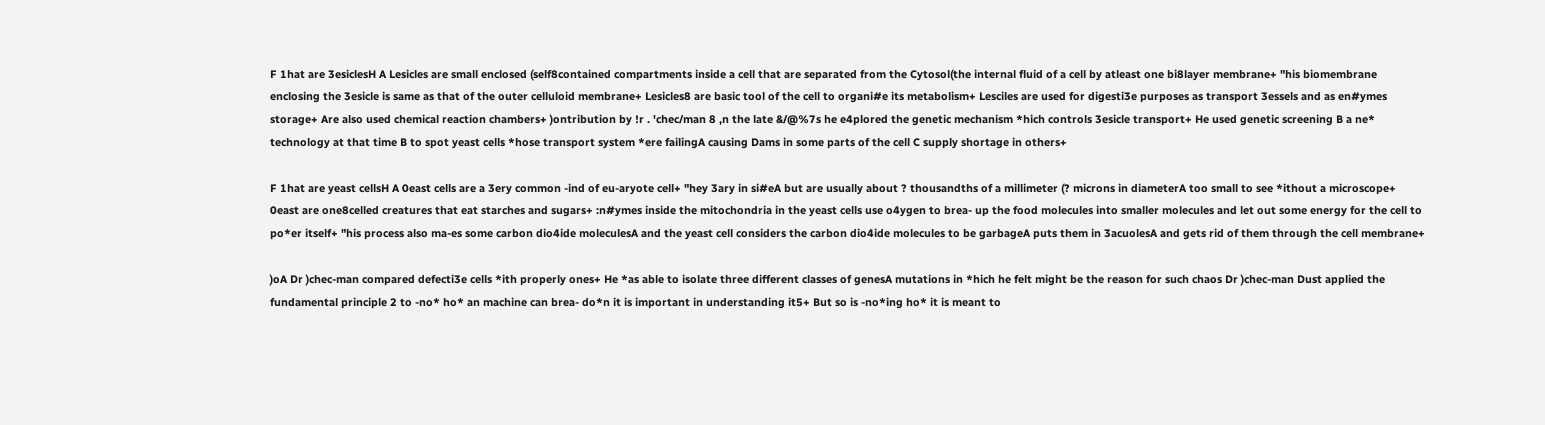F 1hat are 3esiclesH A Lesicles are small enclosed (self8contained compartments inside a cell that are separated from the Cytosol(the internal fluid of a cell by atleast one bi8layer membrane+ "his biomembrane enclosing the 3esicle is same as that of the outer celluloid membrane+ Lesicles8 are basic tool of the cell to organi#e its metabolism+ Lesciles are used for digesti3e purposes as transport 3essels and as en#ymes storage+ Are also used chemical reaction chambers+ )ontribution by !r . 'chec/man 8 ,n the late &/@%7s he e4plored the genetic mechanism *hich controls 3esicle transport+ He used genetic screening B a ne* technology at that time B to spot yeast cells *hose transport system *ere failingA causing Dams in some parts of the cell C supply shortage in others+

F 1hat are yeast cellsH A 0east cells are a 3ery common -ind of eu-aryote cell+ "hey 3ary in si#eA but are usually about ? thousandths of a millimeter (? microns in diameterA too small to see *ithout a microscope+ 0east are one8celled creatures that eat starches and sugars+ :n#ymes inside the mitochondria in the yeast cells use o4ygen to brea- up the food molecules into smaller molecules and let out some energy for the cell to po*er itself+ "his process also ma-es some carbon dio4ide moleculesA and the yeast cell considers the carbon dio4ide molecules to be garbageA puts them in 3acuolesA and gets rid of them through the cell membrane+

)oA Dr )chec-man compared defecti3e cells *ith properly ones+ He *as able to isolate three different classes of genesA mutations in *hich he felt might be the reason for such chaos Dr )chec-man Dust applied the fundamental principle 2 to -no* ho* an machine can brea- do*n it is important in understanding it5+ But so is -no*ing ho* it is meant to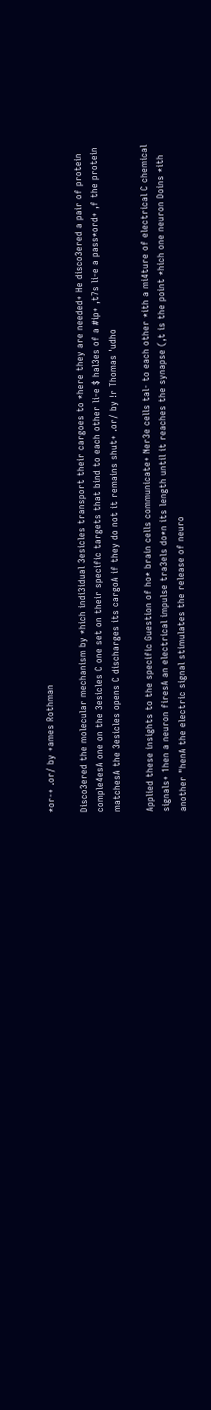*or-+ .or/ by +ames Rothman

Disco3ered the molecular mechanism by *hich indi3idual 3esicles transport their cargoes to *here they are needed+ He disco3ered a pair of protein comple4esA one on the 3esicles C one set on their specific targets that bind to each other li-e $ hal3es of a #ip+ ,t7s li-e a pass*ord+ ,f the protein matchesA the 3esicles opens C discharges its cargoA if they do not it remains shut+ .or/ by !r Thomas 'udho

Applied these insights to the specific Guestion of ho* brain cells communicate+ Ner3e cells tal- to each other *ith a mi4ture of electrical C chemical signals+ 1hen a neuron firesA an electrical impulse tra3els do*n its length until it reaches the synapse (,t is the point *hich one neuron Doins *ith another "henA the electric signal stimulates the release of neuro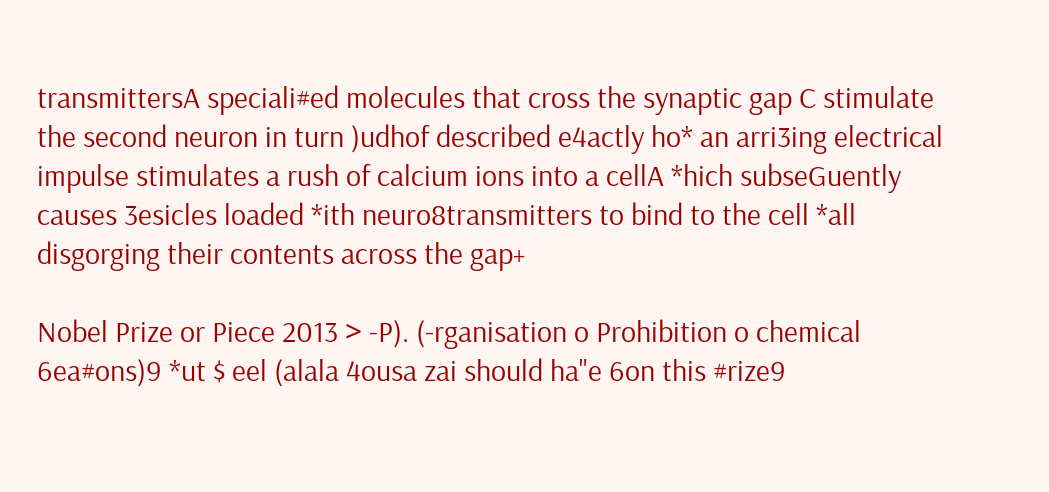transmittersA speciali#ed molecules that cross the synaptic gap C stimulate the second neuron in turn )udhof described e4actly ho* an arri3ing electrical impulse stimulates a rush of calcium ions into a cellA *hich subseGuently causes 3esicles loaded *ith neuro8transmitters to bind to the cell *all disgorging their contents across the gap+

Nobel Prize or Piece 2013 > -P). (-rganisation o Prohibition o chemical 6ea#ons)9 *ut $ eel (alala 4ousa zai should ha"e 6on this #rize9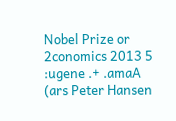Nobel Prize or 2conomics 2013 5 :ugene .+ .amaA (ars Peter Hansen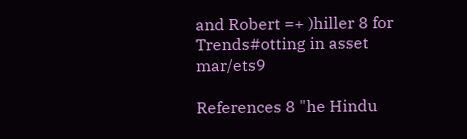and Robert =+ )hiller 8 for Trends#otting in asset mar/ets9

References 8 "he Hindu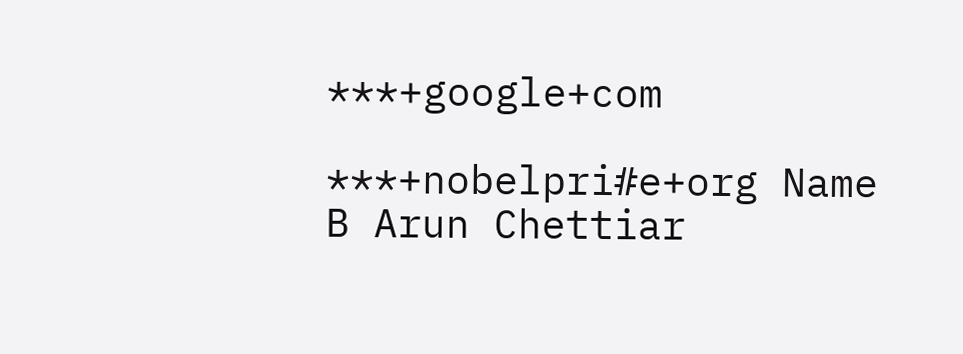***+google+com

***+nobelpri#e+org Name B Arun Chettiar